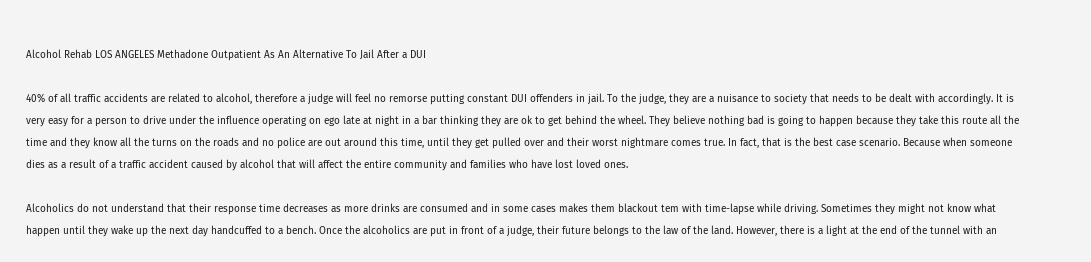Alcohol Rehab LOS ANGELES Methadone Outpatient As An Alternative To Jail After a DUI

40% of all traffic accidents are related to alcohol, therefore a judge will feel no remorse putting constant DUI offenders in jail. To the judge, they are a nuisance to society that needs to be dealt with accordingly. It is very easy for a person to drive under the influence operating on ego late at night in a bar thinking they are ok to get behind the wheel. They believe nothing bad is going to happen because they take this route all the time and they know all the turns on the roads and no police are out around this time, until they get pulled over and their worst nightmare comes true. In fact, that is the best case scenario. Because when someone dies as a result of a traffic accident caused by alcohol that will affect the entire community and families who have lost loved ones.

Alcoholics do not understand that their response time decreases as more drinks are consumed and in some cases makes them blackout tem with time-lapse while driving. Sometimes they might not know what happen until they wake up the next day handcuffed to a bench. Once the alcoholics are put in front of a judge, their future belongs to the law of the land. However, there is a light at the end of the tunnel with an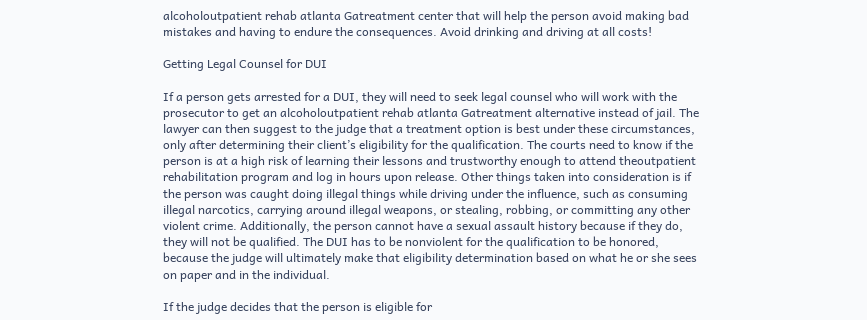alcoholoutpatient rehab atlanta Gatreatment center that will help the person avoid making bad mistakes and having to endure the consequences. Avoid drinking and driving at all costs!

Getting Legal Counsel for DUI

If a person gets arrested for a DUI, they will need to seek legal counsel who will work with the prosecutor to get an alcoholoutpatient rehab atlanta Gatreatment alternative instead of jail. The lawyer can then suggest to the judge that a treatment option is best under these circumstances, only after determining their client’s eligibility for the qualification. The courts need to know if the person is at a high risk of learning their lessons and trustworthy enough to attend theoutpatient rehabilitation program and log in hours upon release. Other things taken into consideration is if the person was caught doing illegal things while driving under the influence, such as consuming illegal narcotics, carrying around illegal weapons, or stealing, robbing, or committing any other violent crime. Additionally, the person cannot have a sexual assault history because if they do, they will not be qualified. The DUI has to be nonviolent for the qualification to be honored, because the judge will ultimately make that eligibility determination based on what he or she sees on paper and in the individual.

If the judge decides that the person is eligible for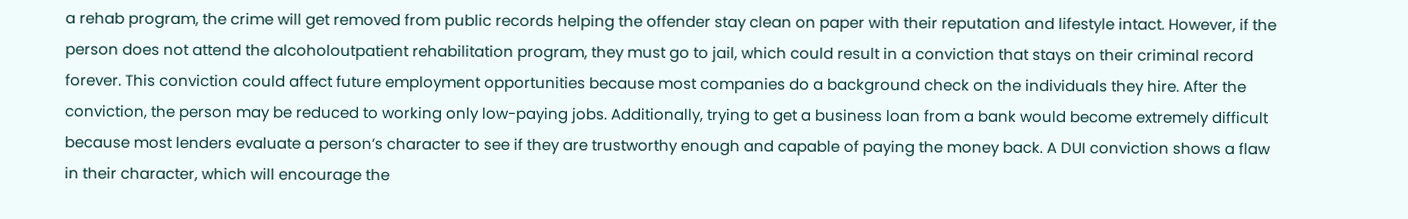a rehab program, the crime will get removed from public records helping the offender stay clean on paper with their reputation and lifestyle intact. However, if the person does not attend the alcoholoutpatient rehabilitation program, they must go to jail, which could result in a conviction that stays on their criminal record forever. This conviction could affect future employment opportunities because most companies do a background check on the individuals they hire. After the conviction, the person may be reduced to working only low-paying jobs. Additionally, trying to get a business loan from a bank would become extremely difficult because most lenders evaluate a person’s character to see if they are trustworthy enough and capable of paying the money back. A DUI conviction shows a flaw in their character, which will encourage the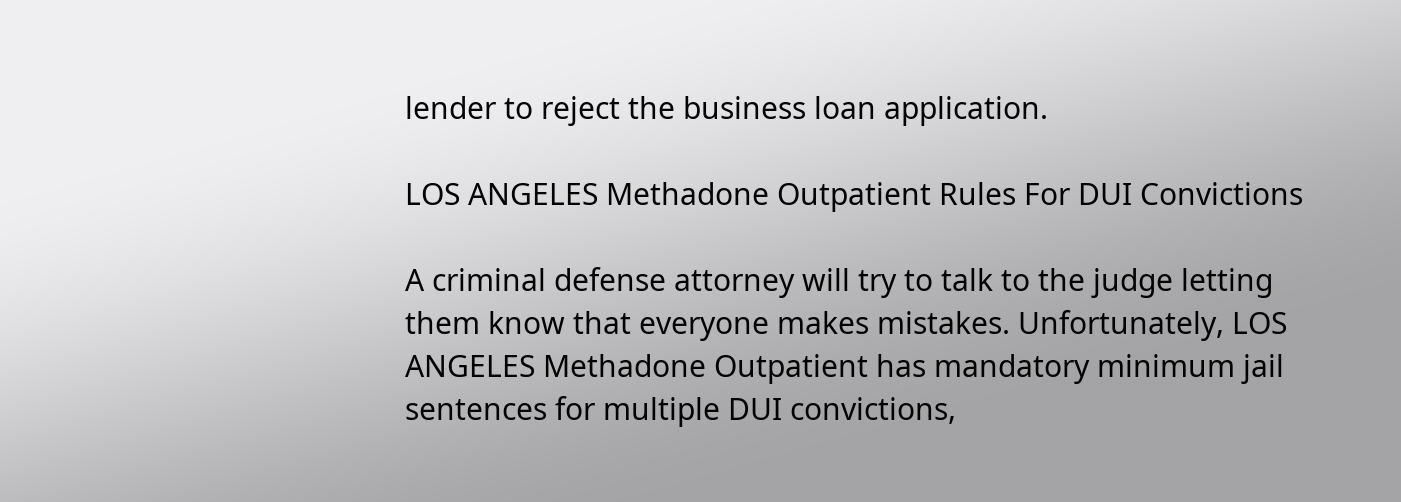lender to reject the business loan application.

LOS ANGELES Methadone Outpatient Rules For DUI Convictions

A criminal defense attorney will try to talk to the judge letting them know that everyone makes mistakes. Unfortunately, LOS ANGELES Methadone Outpatient has mandatory minimum jail sentences for multiple DUI convictions,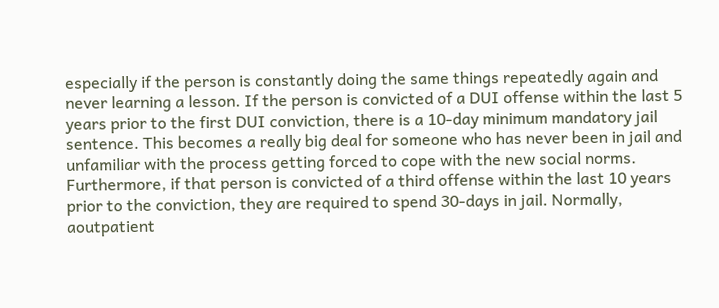especially if the person is constantly doing the same things repeatedly again and never learning a lesson. If the person is convicted of a DUI offense within the last 5 years prior to the first DUI conviction, there is a 10-day minimum mandatory jail sentence. This becomes a really big deal for someone who has never been in jail and unfamiliar with the process getting forced to cope with the new social norms. Furthermore, if that person is convicted of a third offense within the last 10 years prior to the conviction, they are required to spend 30-days in jail. Normally, aoutpatient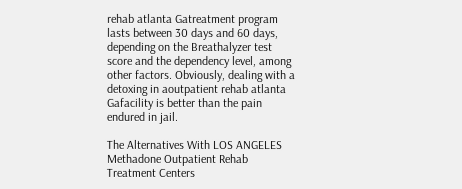rehab atlanta Gatreatment program lasts between 30 days and 60 days, depending on the Breathalyzer test score and the dependency level, among other factors. Obviously, dealing with a detoxing in aoutpatient rehab atlanta Gafacility is better than the pain endured in jail.

The Alternatives With LOS ANGELES Methadone Outpatient Rehab Treatment Centers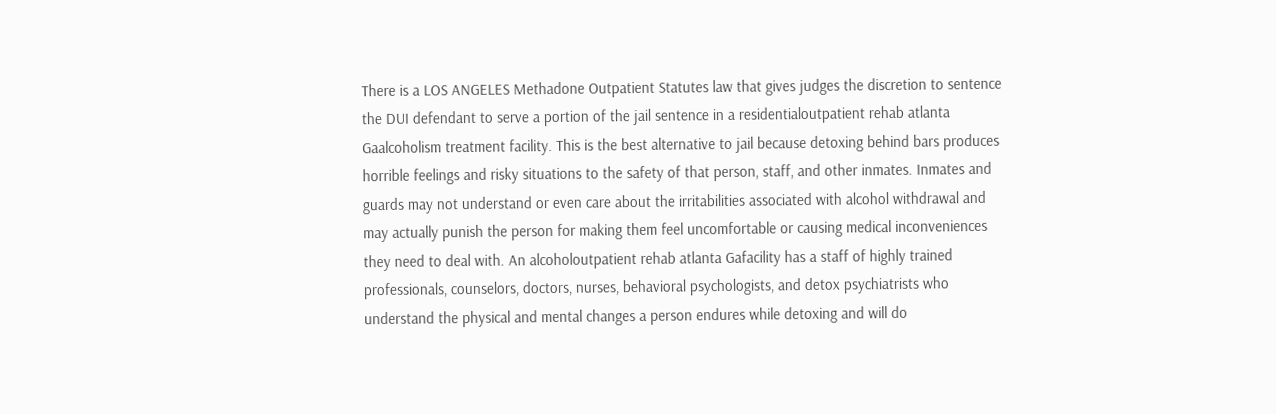There is a LOS ANGELES Methadone Outpatient Statutes law that gives judges the discretion to sentence the DUI defendant to serve a portion of the jail sentence in a residentialoutpatient rehab atlanta Gaalcoholism treatment facility. This is the best alternative to jail because detoxing behind bars produces horrible feelings and risky situations to the safety of that person, staff, and other inmates. Inmates and guards may not understand or even care about the irritabilities associated with alcohol withdrawal and may actually punish the person for making them feel uncomfortable or causing medical inconveniences they need to deal with. An alcoholoutpatient rehab atlanta Gafacility has a staff of highly trained professionals, counselors, doctors, nurses, behavioral psychologists, and detox psychiatrists who understand the physical and mental changes a person endures while detoxing and will do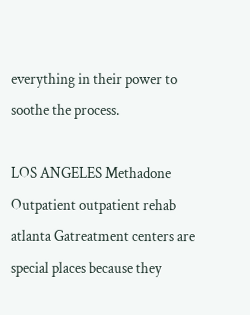everything in their power to soothe the process.

LOS ANGELES Methadone Outpatient outpatient rehab atlanta Gatreatment centers are special places because they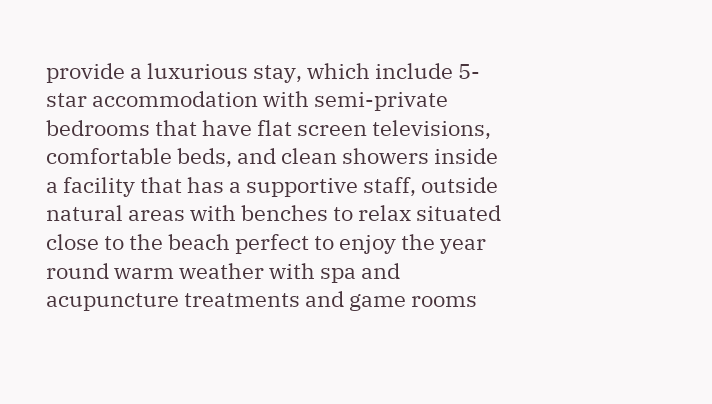provide a luxurious stay, which include 5-star accommodation with semi-private bedrooms that have flat screen televisions, comfortable beds, and clean showers inside a facility that has a supportive staff, outside natural areas with benches to relax situated close to the beach perfect to enjoy the year round warm weather with spa and acupuncture treatments and game rooms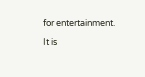for entertainment.

It is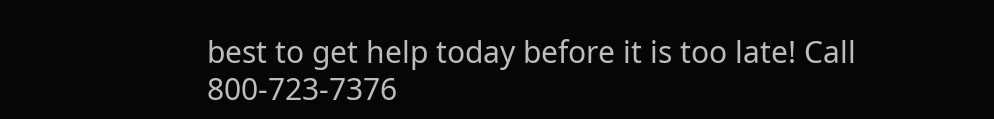best to get help today before it is too late! Call 800-723-7376